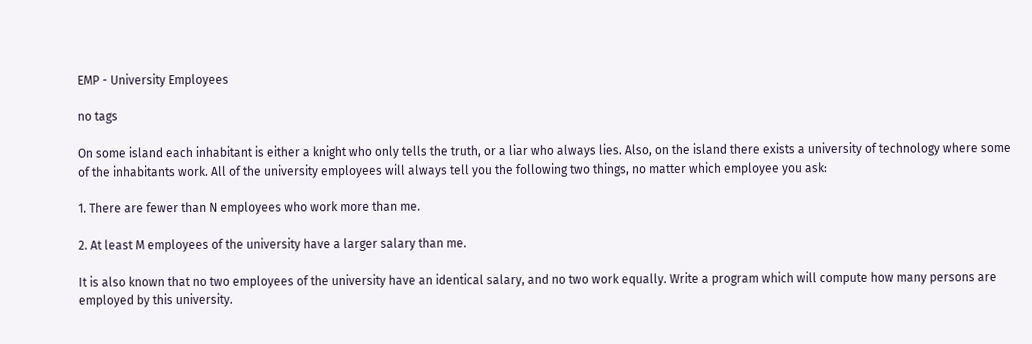EMP - University Employees

no tags

On some island each inhabitant is either a knight who only tells the truth, or a liar who always lies. Also, on the island there exists a university of technology where some of the inhabitants work. All of the university employees will always tell you the following two things, no matter which employee you ask:

1. There are fewer than N employees who work more than me.

2. At least M employees of the university have a larger salary than me.

It is also known that no two employees of the university have an identical salary, and no two work equally. Write a program which will compute how many persons are employed by this university.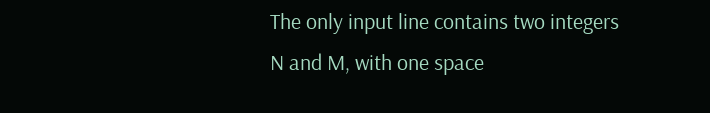The only input line contains two integers N and M, with one space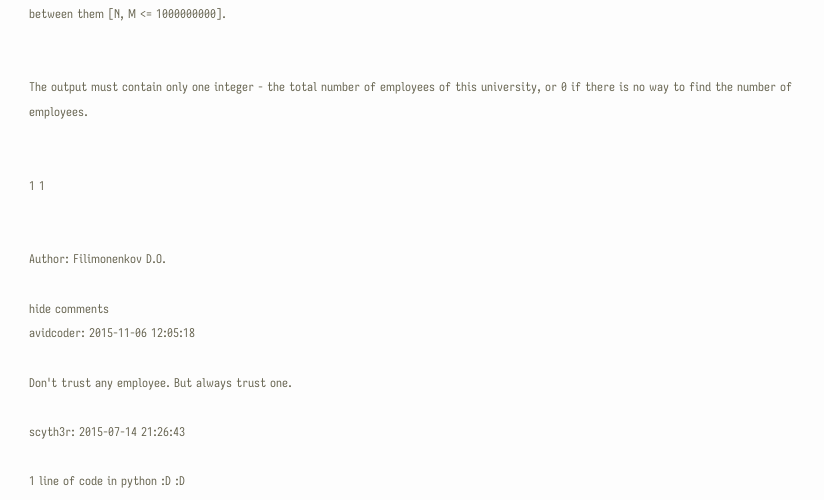between them [N, M <= 1000000000].


The output must contain only one integer - the total number of employees of this university, or 0 if there is no way to find the number of employees.


1 1


Author: Filimonenkov D.O.

hide comments
avidcoder: 2015-11-06 12:05:18

Don't trust any employee. But always trust one.

scyth3r: 2015-07-14 21:26:43

1 line of code in python :D :D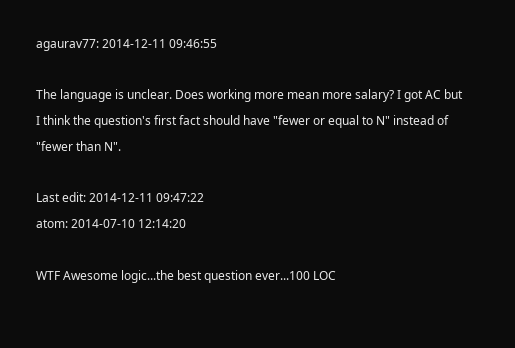agaurav77: 2014-12-11 09:46:55

The language is unclear. Does working more mean more salary? I got AC but I think the question's first fact should have "fewer or equal to N" instead of "fewer than N".

Last edit: 2014-12-11 09:47:22
atom: 2014-07-10 12:14:20

WTF Awesome logic...the best question ever...100 LOC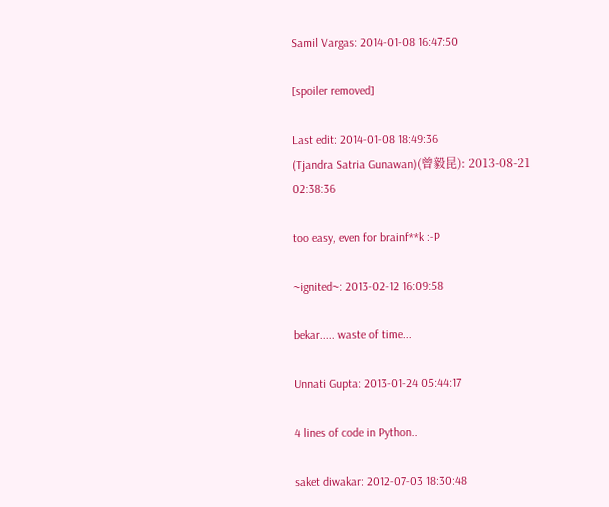Samil Vargas: 2014-01-08 16:47:50

[spoiler removed]

Last edit: 2014-01-08 18:49:36
(Tjandra Satria Gunawan)(曾毅昆): 2013-08-21 02:38:36

too easy, even for brainf**k :-P

~ignited~: 2013-02-12 16:09:58

bekar..... waste of time...

Unnati Gupta: 2013-01-24 05:44:17

4 lines of code in Python..

saket diwakar: 2012-07-03 18:30:48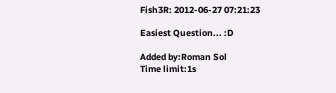Fish3R: 2012-06-27 07:21:23

Easiest Question... :D

Added by:Roman Sol
Time limit:1s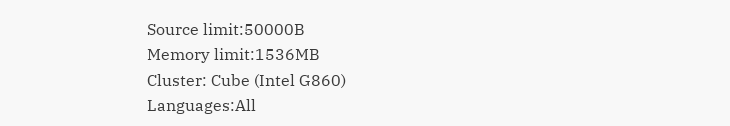Source limit:50000B
Memory limit:1536MB
Cluster: Cube (Intel G860)
Languages:All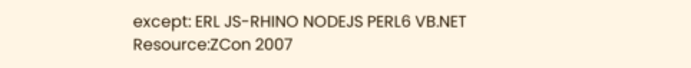except: ERL JS-RHINO NODEJS PERL6 VB.NET
Resource:ZCon 2007